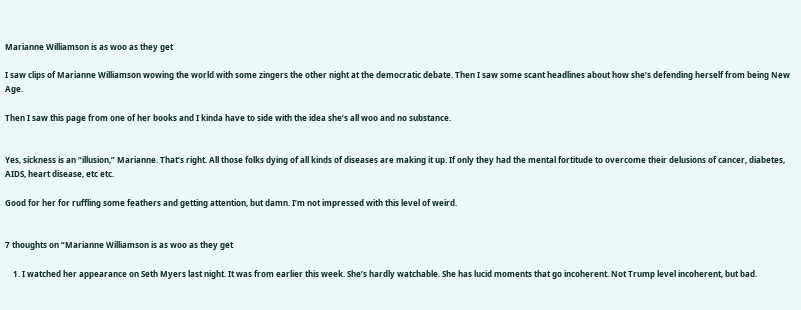Marianne Williamson is as woo as they get

I saw clips of Marianne Williamson wowing the world with some zingers the other night at the democratic debate. Then I saw some scant headlines about how she’s defending herself from being New Age.

Then I saw this page from one of her books and I kinda have to side with the idea she’s all woo and no substance.


Yes, sickness is an “illusion,” Marianne. That’s right. All those folks dying of all kinds of diseases are making it up. If only they had the mental fortitude to overcome their delusions of cancer, diabetes, AIDS, heart disease, etc etc.

Good for her for ruffling some feathers and getting attention, but damn. I’m not impressed with this level of weird.


7 thoughts on “Marianne Williamson is as woo as they get

    1. I watched her appearance on Seth Myers last night. It was from earlier this week. She’s hardly watchable. She has lucid moments that go incoherent. Not Trump level incoherent, but bad.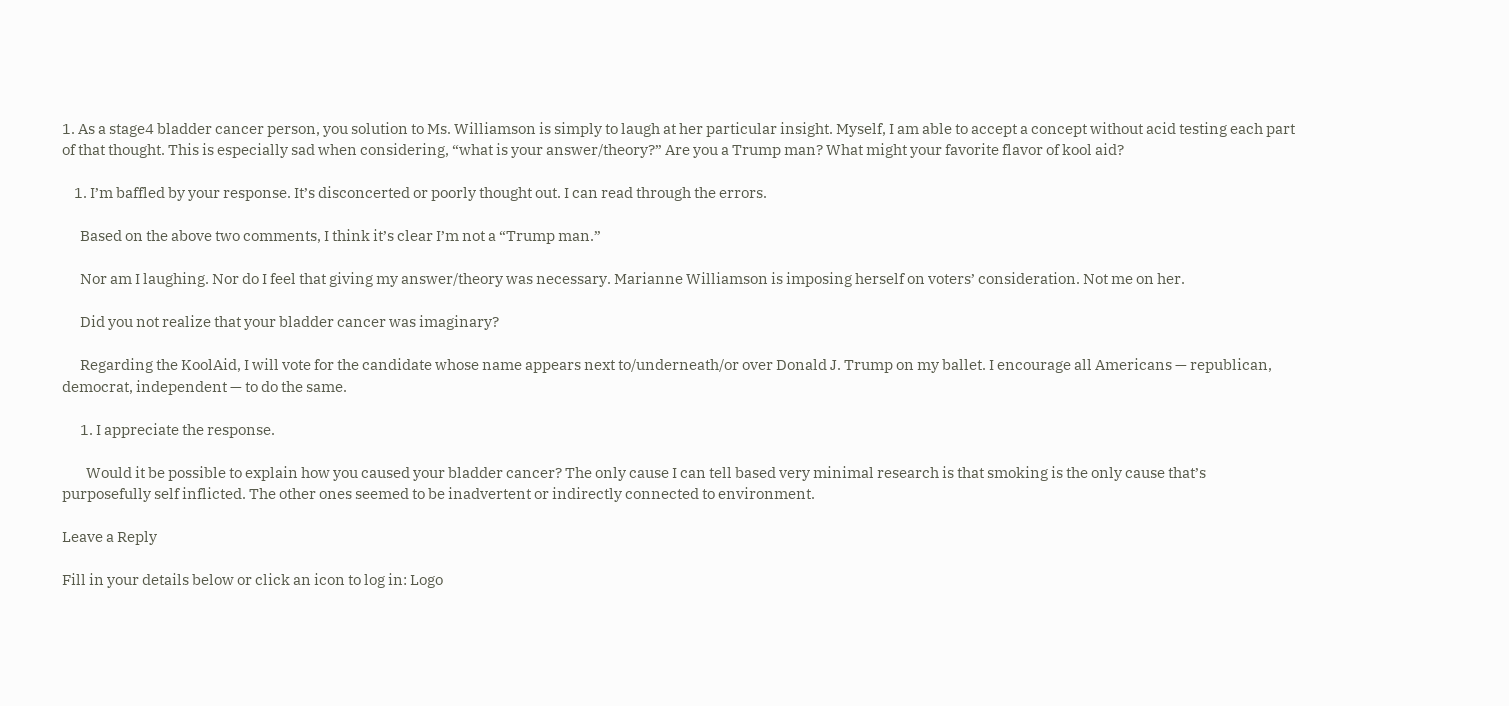1. As a stage4 bladder cancer person, you solution to Ms. Williamson is simply to laugh at her particular insight. Myself, I am able to accept a concept without acid testing each part of that thought. This is especially sad when considering, “what is your answer/theory?” Are you a Trump man? What might your favorite flavor of kool aid?

    1. I’m baffled by your response. It’s disconcerted or poorly thought out. I can read through the errors.

      Based on the above two comments, I think it’s clear I’m not a “Trump man.”

      Nor am I laughing. Nor do I feel that giving my answer/theory was necessary. Marianne Williamson is imposing herself on voters’ consideration. Not me on her.

      Did you not realize that your bladder cancer was imaginary?

      Regarding the KoolAid, I will vote for the candidate whose name appears next to/underneath/or over Donald J. Trump on my ballet. I encourage all Americans — republican, democrat, independent — to do the same.

      1. I appreciate the response.

        Would it be possible to explain how you caused your bladder cancer? The only cause I can tell based very minimal research is that smoking is the only cause that’s purposefully self inflicted. The other ones seemed to be inadvertent or indirectly connected to environment.

Leave a Reply

Fill in your details below or click an icon to log in: Logo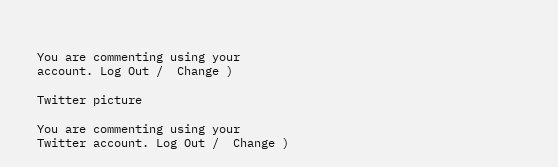You are commenting using your account. Log Out /  Change )

Twitter picture

You are commenting using your Twitter account. Log Out /  Change )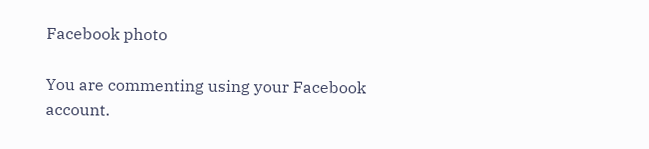Facebook photo

You are commenting using your Facebook account.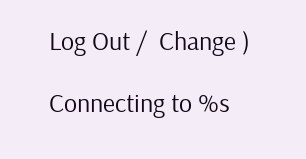Log Out /  Change )

Connecting to %s